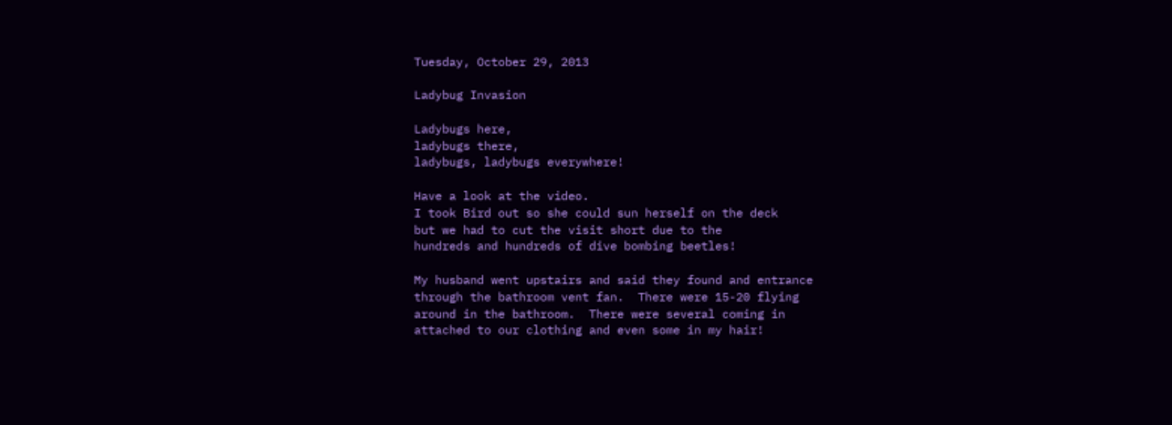Tuesday, October 29, 2013

Ladybug Invasion

Ladybugs here,
ladybugs there,
ladybugs, ladybugs everywhere!

Have a look at the video.
I took Bird out so she could sun herself on the deck
but we had to cut the visit short due to the
hundreds and hundreds of dive bombing beetles!

My husband went upstairs and said they found and entrance
through the bathroom vent fan.  There were 15-20 flying
around in the bathroom.  There were several coming in
attached to our clothing and even some in my hair!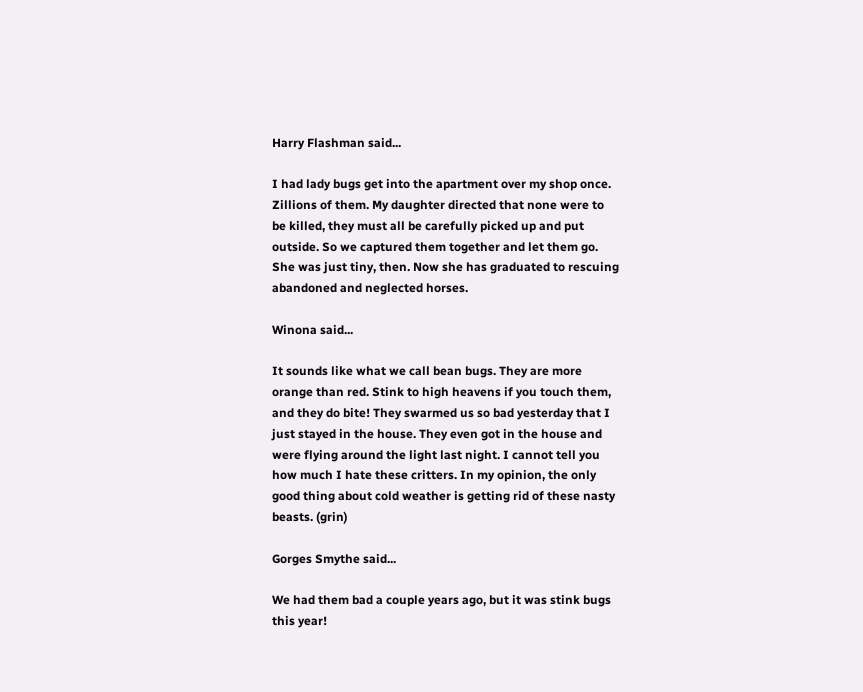Harry Flashman said...

I had lady bugs get into the apartment over my shop once. Zillions of them. My daughter directed that none were to be killed, they must all be carefully picked up and put outside. So we captured them together and let them go. She was just tiny, then. Now she has graduated to rescuing abandoned and neglected horses.

Winona said...

It sounds like what we call bean bugs. They are more orange than red. Stink to high heavens if you touch them, and they do bite! They swarmed us so bad yesterday that I just stayed in the house. They even got in the house and were flying around the light last night. I cannot tell you how much I hate these critters. In my opinion, the only good thing about cold weather is getting rid of these nasty beasts. (grin)

Gorges Smythe said...

We had them bad a couple years ago, but it was stink bugs this year!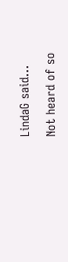LindaG said...

Not heard of so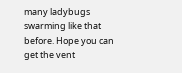many ladybugs swarming like that before. Hope you can get the vent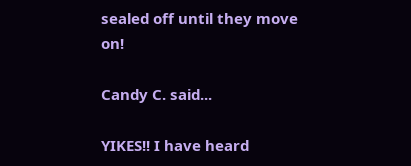sealed off until they move on!

Candy C. said...

YIKES!! I have heard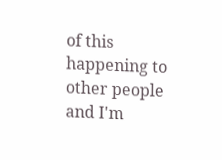of this happening to other people and I'm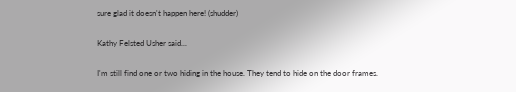sure glad it doesn't happen here! (shudder)

Kathy Felsted Usher said...

I'm still find one or two hiding in the house. They tend to hide on the door frames.